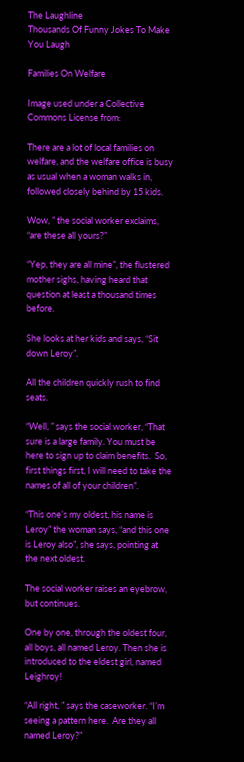The Laughline
Thousands Of Funny Jokes To Make You Laugh

Families On Welfare

Image used under a Collective Commons License from:

There are a lot of local families on welfare, and the welfare office is busy as usual when a woman walks in, followed closely behind by 15 kids.

Wow, ” the social worker exclaims, “are these all yours?”

“Yep, they are all mine”, the flustered mother sighs, having heard that question at least a thousand times before.

She looks at her kids and says, “Sit down Leroy”.

All the children quickly rush to find seats.

“Well, ” says the social worker, “That sure is a large family. You must be here to sign up to claim benefits.  So, first things first, I will need to take the names of all of your children”.

“This one’s my oldest, his name is Leroy” the woman says, “and this one is Leroy also”, she says, pointing at the next oldest.

The social worker raises an eyebrow, but continues.

One by one, through the oldest four, all boys, all named Leroy. Then she is introduced to the eldest girl, named Leighroy!

“All right, ” says the caseworker. “I’m seeing a pattern here.  Are they all named Leroy?”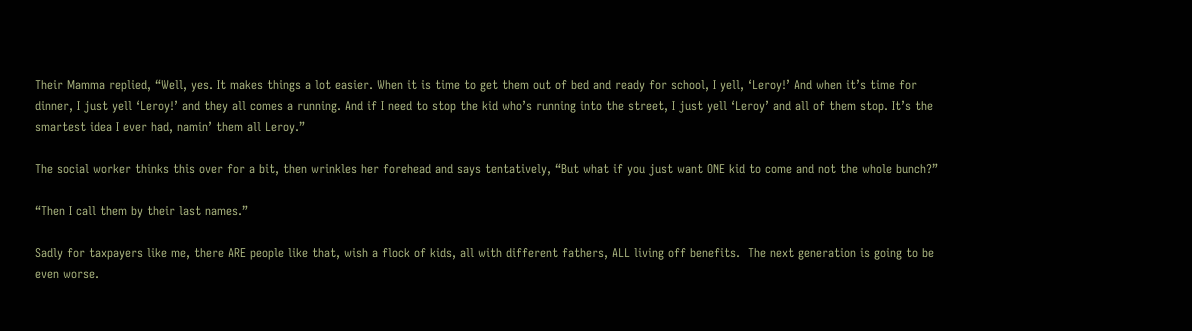Their Mamma replied, “Well, yes. It makes things a lot easier. When it is time to get them out of bed and ready for school, I yell, ‘Leroy!’ And when it’s time for dinner, I just yell ‘Leroy!’ and they all comes a running. And if I need to stop the kid who’s running into the street, I just yell ‘Leroy’ and all of them stop. It’s the smartest idea I ever had, namin’ them all Leroy.”

The social worker thinks this over for a bit, then wrinkles her forehead and says tentatively, “But what if you just want ONE kid to come and not the whole bunch?”

“Then I call them by their last names.”

Sadly for taxpayers like me, there ARE people like that, wish a flock of kids, all with different fathers, ALL living off benefits.  The next generation is going to be even worse.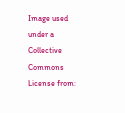Image used under a Collective Commons License from: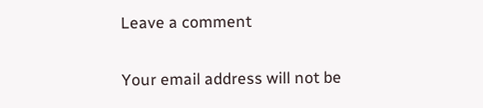Leave a comment

Your email address will not be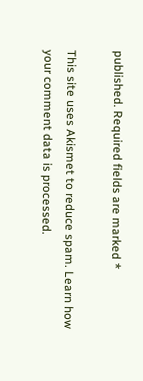published. Required fields are marked *

This site uses Akismet to reduce spam. Learn how your comment data is processed.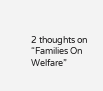2 thoughts on “Families On Welfare”